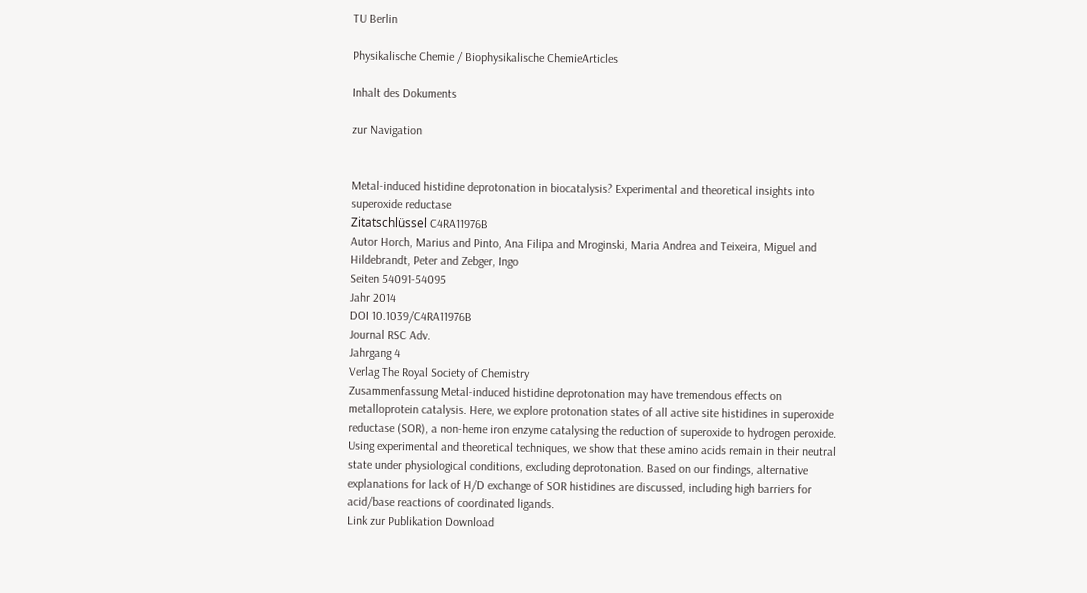TU Berlin

Physikalische Chemie / Biophysikalische ChemieArticles

Inhalt des Dokuments

zur Navigation


Metal-induced histidine deprotonation in biocatalysis? Experimental and theoretical insights into superoxide reductase
Zitatschlüssel C4RA11976B
Autor Horch, Marius and Pinto, Ana Filipa and Mroginski, Maria Andrea and Teixeira, Miguel and Hildebrandt, Peter and Zebger, Ingo
Seiten 54091-54095
Jahr 2014
DOI 10.1039/C4RA11976B
Journal RSC Adv.
Jahrgang 4
Verlag The Royal Society of Chemistry
Zusammenfassung Metal-induced histidine deprotonation may have tremendous effects on metalloprotein catalysis. Here, we explore protonation states of all active site histidines in superoxide reductase (SOR), a non-heme iron enzyme catalysing the reduction of superoxide to hydrogen peroxide. Using experimental and theoretical techniques, we show that these amino acids remain in their neutral state under physiological conditions, excluding deprotonation. Based on our findings, alternative explanations for lack of H/D exchange of SOR histidines are discussed, including high barriers for acid/base reactions of coordinated ligands.
Link zur Publikation Download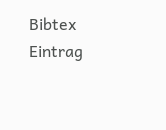Bibtex Eintrag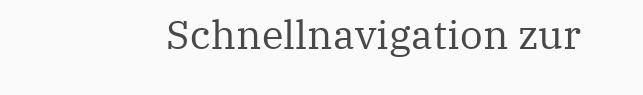Schnellnavigation zur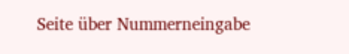Seite über Nummerneingabe